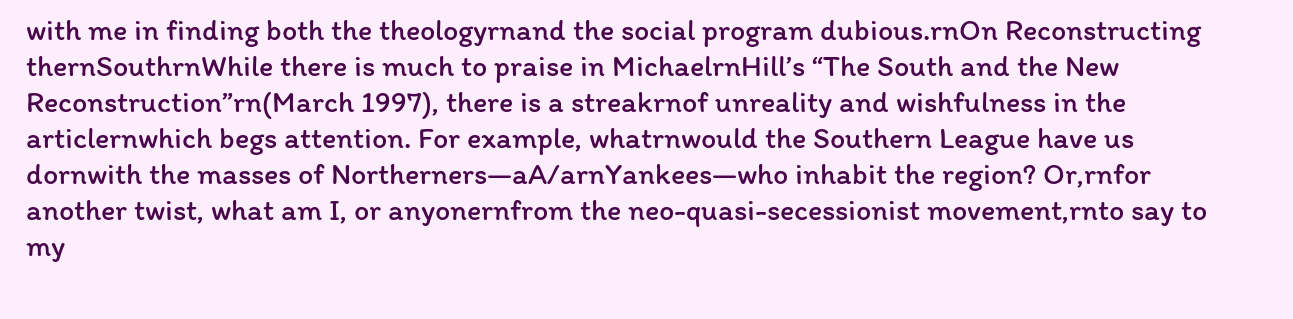with me in finding both the theologyrnand the social program dubious.rnOn Reconstructing thernSouthrnWhile there is much to praise in MichaelrnHill’s “The South and the New Reconstruction”rn(March 1997), there is a streakrnof unreality and wishfulness in the articlernwhich begs attention. For example, whatrnwould the Southern League have us dornwith the masses of Northerners—aA/arnYankees—who inhabit the region? Or,rnfor another twist, what am I, or anyonernfrom the neo-quasi-secessionist movement,rnto say to my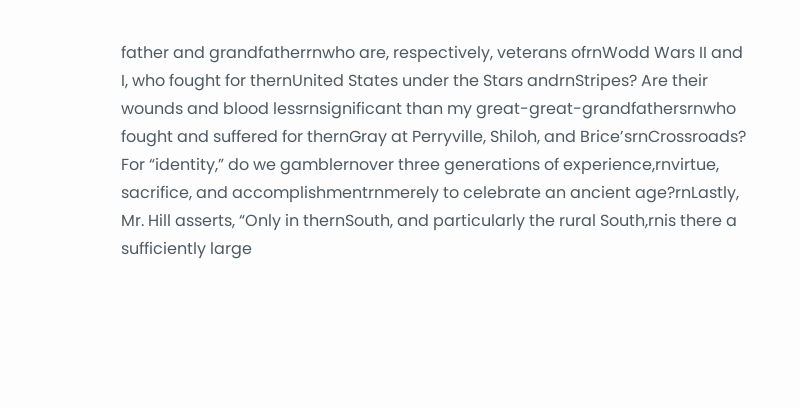father and grandfatherrnwho are, respectively, veterans ofrnWodd Wars II and I, who fought for thernUnited States under the Stars andrnStripes? Are their wounds and blood lessrnsignificant than my great-great-grandfathersrnwho fought and suffered for thernGray at Perryville, Shiloh, and Brice’srnCrossroads? For “identity,” do we gamblernover three generations of experience,rnvirtue, sacrifice, and accomplishmentrnmerely to celebrate an ancient age?rnLastly, Mr. Hill asserts, “Only in thernSouth, and particularly the rural South,rnis there a sufficiently large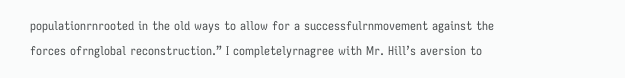populationrnrooted in the old ways to allow for a successfulrnmovement against the forces ofrnglobal reconstruction.” I completelyrnagree with Mr. Hill’s aversion to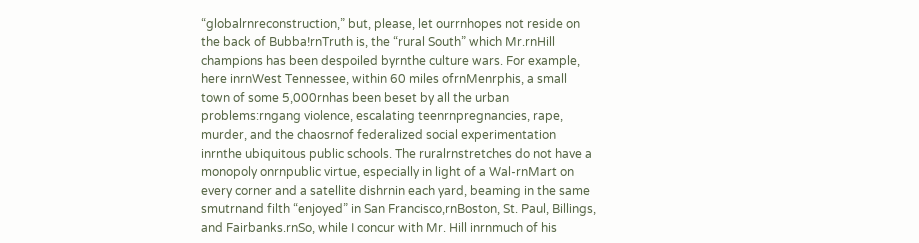“globalrnreconstruction,” but, please, let ourrnhopes not reside on the back of Bubba!rnTruth is, the “rural South” which Mr.rnHill champions has been despoiled byrnthe culture wars. For example, here inrnWest Tennessee, within 60 miles ofrnMenrphis, a small town of some 5,000rnhas been beset by all the urban problems:rngang violence, escalating teenrnpregnancies, rape, murder, and the chaosrnof federalized social experimentation inrnthe ubiquitous public schools. The ruralrnstretches do not have a monopoly onrnpublic virtue, especially in light of a Wal-rnMart on every corner and a satellite dishrnin each yard, beaming in the same smutrnand filth “enjoyed” in San Francisco,rnBoston, St. Paul, Billings, and Fairbanks.rnSo, while I concur with Mr. Hill inrnmuch of his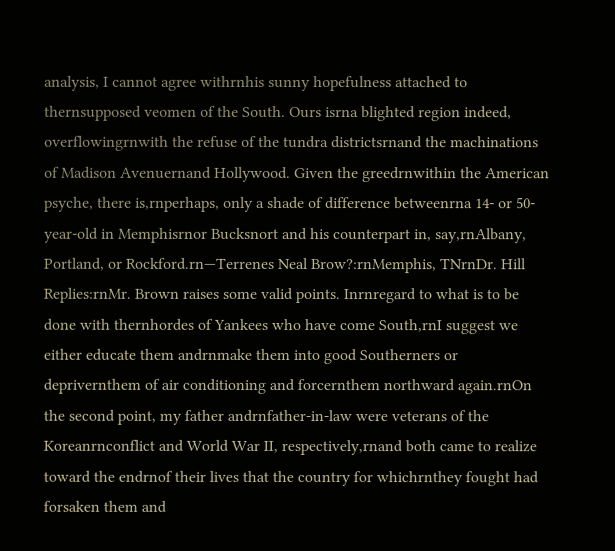analysis, I cannot agree withrnhis sunny hopefulness attached to thernsupposed veomen of the South. Ours isrna blighted region indeed, overflowingrnwith the refuse of the tundra districtsrnand the machinations of Madison Avenuernand Hollywood. Given the greedrnwithin the American psyche, there is,rnperhaps, only a shade of difference betweenrna 14- or 50-year-old in Memphisrnor Bucksnort and his counterpart in, say,rnAlbany, Portland, or Rockford.rn—Terrenes Neal Brow?:rnMemphis, TNrnDr. Hill Replies:rnMr. Brown raises some valid points. Inrnregard to what is to be done with thernhordes of Yankees who have come South,rnI suggest we either educate them andrnmake them into good Southerners or deprivernthem of air conditioning and forcernthem northward again.rnOn the second point, my father andrnfather-in-law were veterans of the Koreanrnconflict and World War II, respectively,rnand both came to realize toward the endrnof their lives that the country for whichrnthey fought had forsaken them and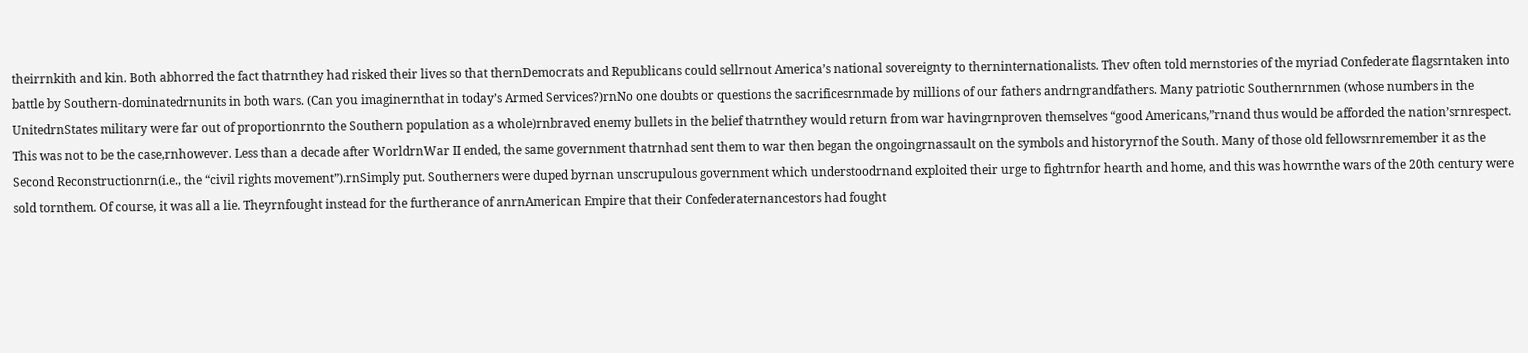theirrnkith and kin. Both abhorred the fact thatrnthey had risked their lives so that thernDemocrats and Republicans could sellrnout America’s national sovereignty to therninternationalists. Thev often told mernstories of the myriad Confederate flagsrntaken into battle by Southern-dominatedrnunits in both wars. (Can you imaginernthat in today’s Armed Services?)rnNo one doubts or questions the sacrificesrnmade by millions of our fathers andrngrandfathers. Many patriotic Southernrnmen (whose numbers in the UnitedrnStates military were far out of proportionrnto the Southern population as a whole)rnbraved enemy bullets in the belief thatrnthey would return from war havingrnproven themselves “good Americans,”rnand thus would be afforded the nation’srnrespect. This was not to be the case,rnhowever. Less than a decade after WorldrnWar II ended, the same government thatrnhad sent them to war then began the ongoingrnassault on the symbols and historyrnof the South. Many of those old fellowsrnremember it as the Second Reconstructionrn(i.e., the “civil rights movement”).rnSimply put. Southerners were duped byrnan unscrupulous government which understoodrnand exploited their urge to fightrnfor hearth and home, and this was howrnthe wars of the 20th century were sold tornthem. Of course, it was all a lie. Theyrnfought instead for the furtherance of anrnAmerican Empire that their Confederaternancestors had fought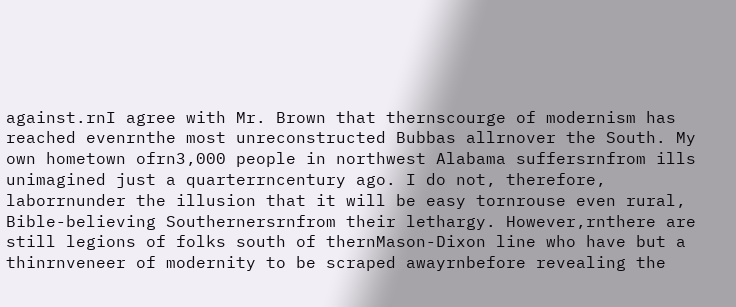against.rnI agree with Mr. Brown that thernscourge of modernism has reached evenrnthe most unreconstructed Bubbas allrnover the South. My own hometown ofrn3,000 people in northwest Alabama suffersrnfrom ills unimagined just a quarterrncentury ago. I do not, therefore, laborrnunder the illusion that it will be easy tornrouse even rural, Bible-believing Southernersrnfrom their lethargy. However,rnthere are still legions of folks south of thernMason-Dixon line who have but a thinrnveneer of modernity to be scraped awayrnbefore revealing the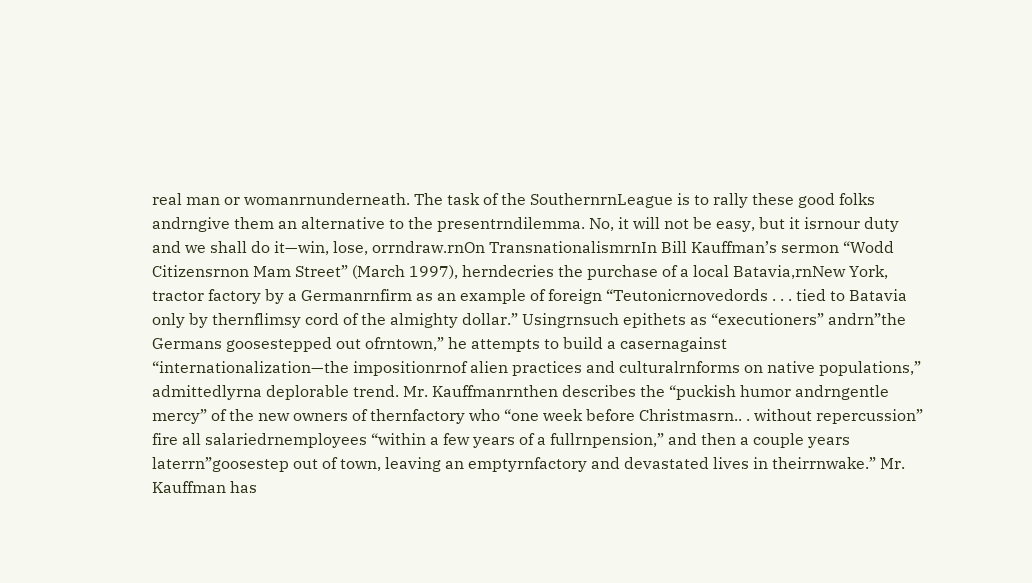real man or womanrnunderneath. The task of the SouthernrnLeague is to rally these good folks andrngive them an alternative to the presentrndilemma. No, it will not be easy, but it isrnour duty and we shall do it—win, lose, orrndraw.rnOn TransnationalismrnIn Bill Kauffman’s sermon “Wodd Citizensrnon Mam Street” (March 1997), herndecries the purchase of a local Batavia,rnNew York, tractor factory by a Germanrnfirm as an example of foreign “Teutonicrnovedords . . . tied to Batavia only by thernflimsy cord of the almighty dollar.” Usingrnsuch epithets as “executioners” andrn”the Germans goosestepped out ofrntown,” he attempts to build a casernagainst “internationalization—the impositionrnof alien practices and culturalrnforms on native populations,” admittedlyrna deplorable trend. Mr. Kauffmanrnthen describes the “puckish humor andrngentle mercy” of the new owners of thernfactory who “one week before Christmasrn.. . without repercussion” fire all salariedrnemployees “within a few years of a fullrnpension,” and then a couple years laterrn”goosestep out of town, leaving an emptyrnfactory and devastated lives in theirrnwake.” Mr. Kauffman has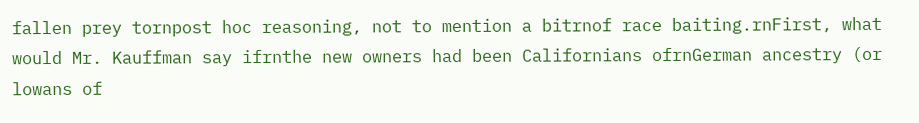fallen prey tornpost hoc reasoning, not to mention a bitrnof race baiting.rnFirst, what would Mr. Kauffman say ifrnthe new owners had been Californians ofrnGerman ancestry (or lowans of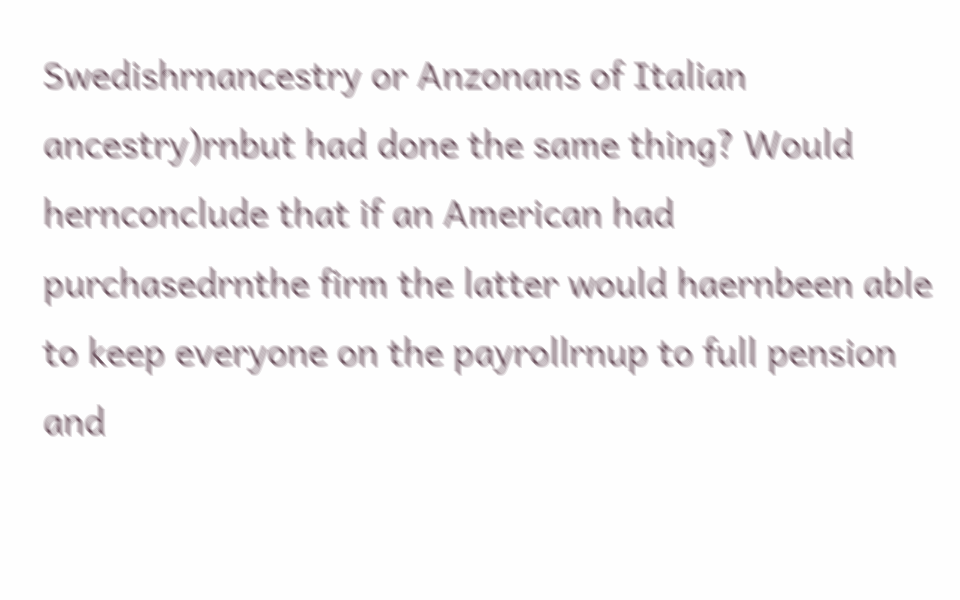Swedishrnancestry or Anzonans of Italian ancestry)rnbut had done the same thing? Would hernconclude that if an American had purchasedrnthe firm the latter would haernbeen able to keep everyone on the payrollrnup to full pension and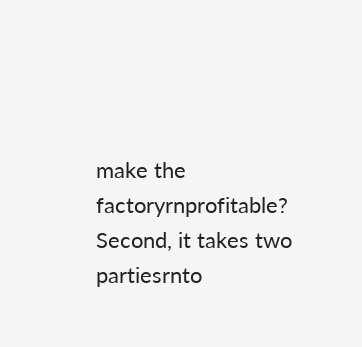make the factoryrnprofitable? Second, it takes two partiesrnto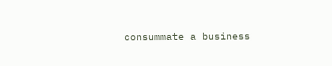consummate a business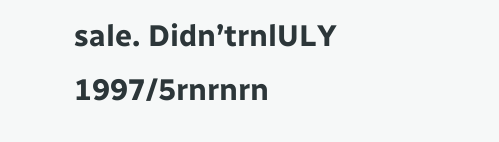sale. Didn’trnlULY 1997/5rnrnrn